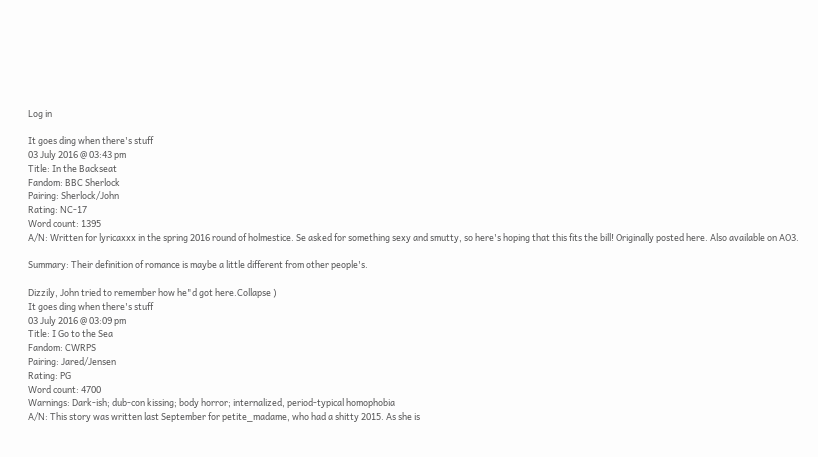Log in

It goes ding when there's stuff
03 July 2016 @ 03:43 pm
Title: In the Backseat
Fandom: BBC Sherlock
Pairing: Sherlock/John
Rating: NC-17
Word count: 1395
A/N: Written for lyricaxxx in the spring 2016 round of holmestice. Se asked for something sexy and smutty, so here's hoping that this fits the bill! Originally posted here. Also available on AO3.

Summary: Their definition of romance is maybe a little different from other people's.

Dizzily, John tried to remember how he"d got here.Collapse )
It goes ding when there's stuff
03 July 2016 @ 03:09 pm
Title: I Go to the Sea
Fandom: CWRPS
Pairing: Jared/Jensen
Rating: PG
Word count: 4700
Warnings: Dark-ish; dub-con kissing; body horror; internalized, period-typical homophobia
A/N: This story was written last September for petite_madame, who had a shitty 2015. As she is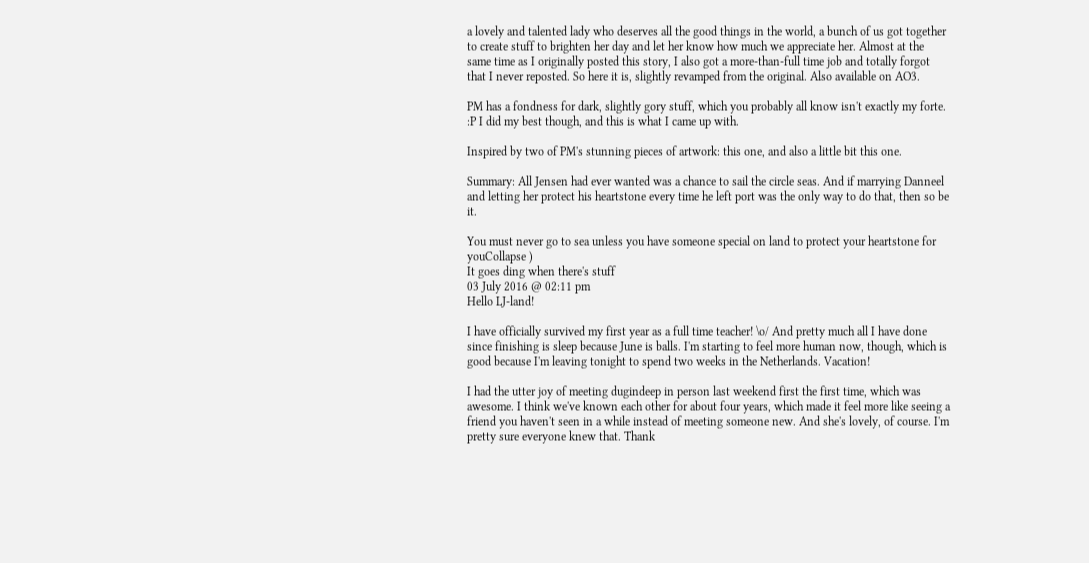a lovely and talented lady who deserves all the good things in the world, a bunch of us got together to create stuff to brighten her day and let her know how much we appreciate her. Almost at the same time as I originally posted this story, I also got a more-than-full time job and totally forgot that I never reposted. So here it is, slightly revamped from the original. Also available on AO3.

PM has a fondness for dark, slightly gory stuff, which you probably all know isn't exactly my forte. :P I did my best though, and this is what I came up with.

Inspired by two of PM's stunning pieces of artwork: this one, and also a little bit this one.

Summary: All Jensen had ever wanted was a chance to sail the circle seas. And if marrying Danneel and letting her protect his heartstone every time he left port was the only way to do that, then so be it.

You must never go to sea unless you have someone special on land to protect your heartstone for youCollapse )
It goes ding when there's stuff
03 July 2016 @ 02:11 pm
Hello LJ-land!

I have officially survived my first year as a full time teacher! \o/ And pretty much all I have done since finishing is sleep because June is balls. I'm starting to feel more human now, though, which is good because I'm leaving tonight to spend two weeks in the Netherlands. Vacation!

I had the utter joy of meeting dugindeep in person last weekend first the first time, which was awesome. I think we've known each other for about four years, which made it feel more like seeing a friend you haven't seen in a while instead of meeting someone new. And she's lovely, of course. I'm pretty sure everyone knew that. Thank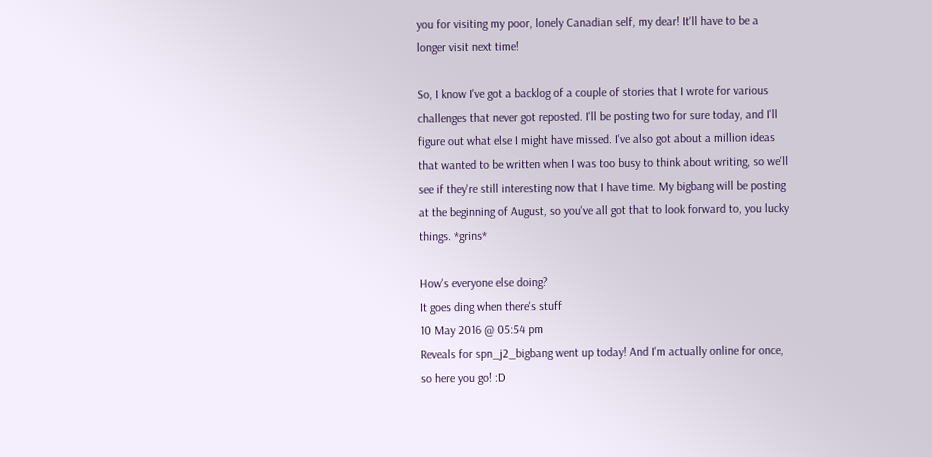you for visiting my poor, lonely Canadian self, my dear! It'll have to be a longer visit next time!

So, I know I've got a backlog of a couple of stories that I wrote for various challenges that never got reposted. I'll be posting two for sure today, and I'll figure out what else I might have missed. I've also got about a million ideas that wanted to be written when I was too busy to think about writing, so we'll see if they're still interesting now that I have time. My bigbang will be posting at the beginning of August, so you've all got that to look forward to, you lucky things. *grins*

How's everyone else doing?
It goes ding when there's stuff
10 May 2016 @ 05:54 pm
Reveals for spn_j2_bigbang went up today! And I'm actually online for once, so here you go! :D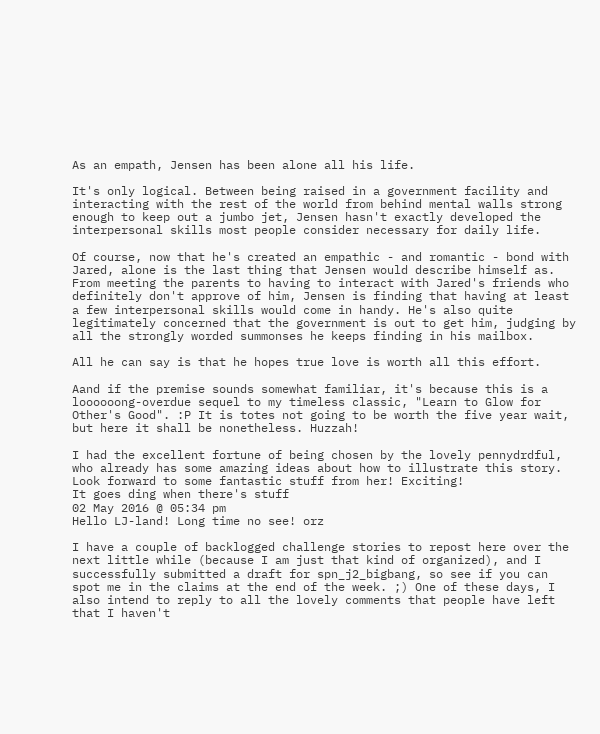As an empath, Jensen has been alone all his life.

It's only logical. Between being raised in a government facility and interacting with the rest of the world from behind mental walls strong enough to keep out a jumbo jet, Jensen hasn't exactly developed the interpersonal skills most people consider necessary for daily life.

Of course, now that he's created an empathic - and romantic - bond with Jared, alone is the last thing that Jensen would describe himself as. From meeting the parents to having to interact with Jared's friends who definitely don't approve of him, Jensen is finding that having at least a few interpersonal skills would come in handy. He's also quite legitimately concerned that the government is out to get him, judging by all the strongly worded summonses he keeps finding in his mailbox.

All he can say is that he hopes true love is worth all this effort.

Aand if the premise sounds somewhat familiar, it's because this is a loooooong-overdue sequel to my timeless classic, "Learn to Glow for Other's Good". :P It is totes not going to be worth the five year wait, but here it shall be nonetheless. Huzzah!

I had the excellent fortune of being chosen by the lovely pennydrdful, who already has some amazing ideas about how to illustrate this story. Look forward to some fantastic stuff from her! Exciting!
It goes ding when there's stuff
02 May 2016 @ 05:34 pm
Hello LJ-land! Long time no see! orz

I have a couple of backlogged challenge stories to repost here over the next little while (because I am just that kind of organized), and I successfully submitted a draft for spn_j2_bigbang, so see if you can spot me in the claims at the end of the week. ;) One of these days, I also intend to reply to all the lovely comments that people have left that I haven't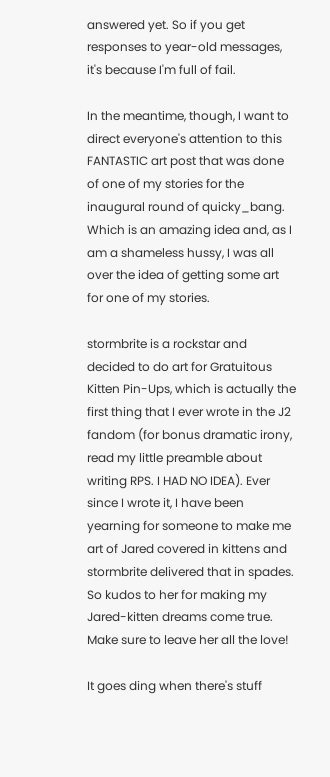answered yet. So if you get responses to year-old messages, it's because I'm full of fail.

In the meantime, though, I want to direct everyone's attention to this FANTASTIC art post that was done of one of my stories for the inaugural round of quicky_bang. Which is an amazing idea and, as I am a shameless hussy, I was all over the idea of getting some art for one of my stories.

stormbrite is a rockstar and decided to do art for Gratuitous Kitten Pin-Ups, which is actually the first thing that I ever wrote in the J2 fandom (for bonus dramatic irony, read my little preamble about writing RPS. I HAD NO IDEA). Ever since I wrote it, I have been yearning for someone to make me art of Jared covered in kittens and stormbrite delivered that in spades. So kudos to her for making my Jared-kitten dreams come true. Make sure to leave her all the love!

It goes ding when there's stuff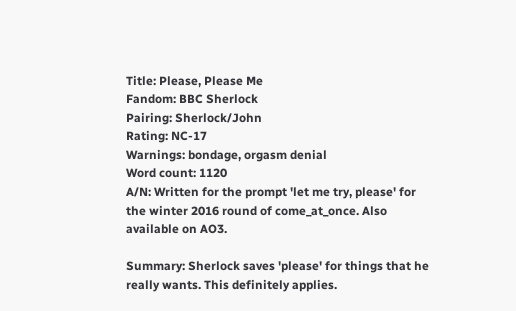Title: Please, Please Me
Fandom: BBC Sherlock
Pairing: Sherlock/John
Rating: NC-17
Warnings: bondage, orgasm denial
Word count: 1120
A/N: Written for the prompt 'let me try, please' for the winter 2016 round of come_at_once. Also available on AO3.

Summary: Sherlock saves 'please' for things that he really wants. This definitely applies.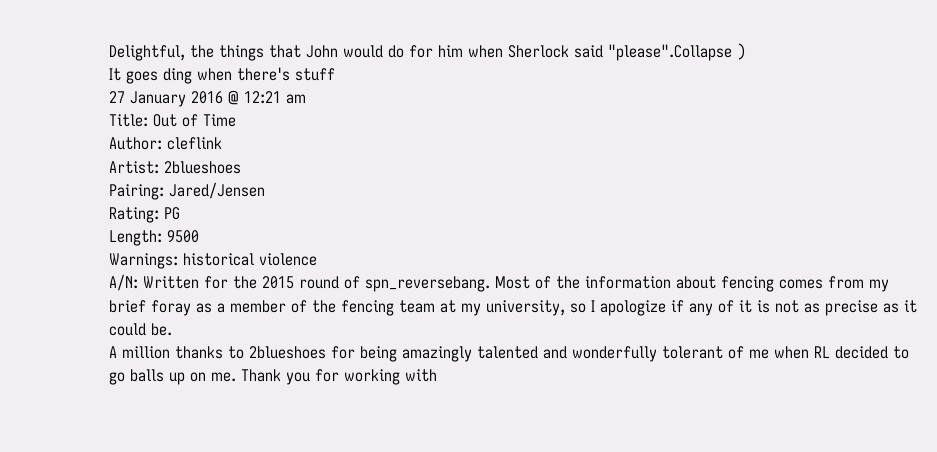Delightful, the things that John would do for him when Sherlock said "please".Collapse )
It goes ding when there's stuff
27 January 2016 @ 12:21 am
Title: Out of Time
Author: cleflink
Artist: 2blueshoes
Pairing: Jared/Jensen
Rating: PG
Length: 9500
Warnings: historical violence
A/N: Written for the 2015 round of spn_reversebang. Most of the information about fencing comes from my brief foray as a member of the fencing team at my university, so I apologize if any of it is not as precise as it could be.
A million thanks to 2blueshoes for being amazingly talented and wonderfully tolerant of me when RL decided to go balls up on me. Thank you for working with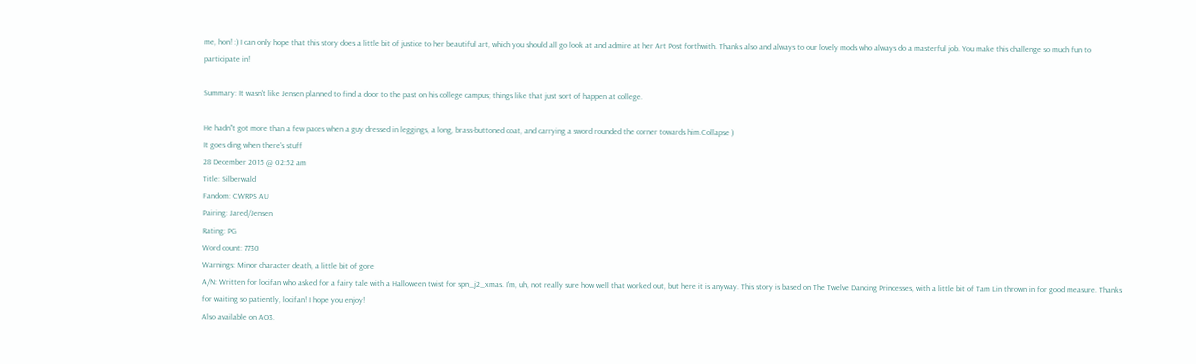me, hon! :) I can only hope that this story does a little bit of justice to her beautiful art, which you should all go look at and admire at her Art Post forthwith. Thanks also and always to our lovely mods who always do a masterful job. You make this challenge so much fun to participate in!

Summary: It wasn't like Jensen planned to find a door to the past on his college campus; things like that just sort of happen at college.

He hadn"t got more than a few paces when a guy dressed in leggings, a long, brass-buttoned coat, and carrying a sword rounded the corner towards him.Collapse )
It goes ding when there's stuff
28 December 2015 @ 02:52 am
Title: Silberwald
Fandom: CWRPS AU
Pairing: Jared/Jensen
Rating: PG
Word count: 7730
Warnings: Minor character death, a little bit of gore
A/N: Written for locifan who asked for a fairy tale with a Halloween twist for spn_j2_xmas. I'm, uh, not really sure how well that worked out, but here it is anyway. This story is based on The Twelve Dancing Princesses, with a little bit of Tam Lin thrown in for good measure. Thanks for waiting so patiently, locifan! I hope you enjoy!
Also available on AO3.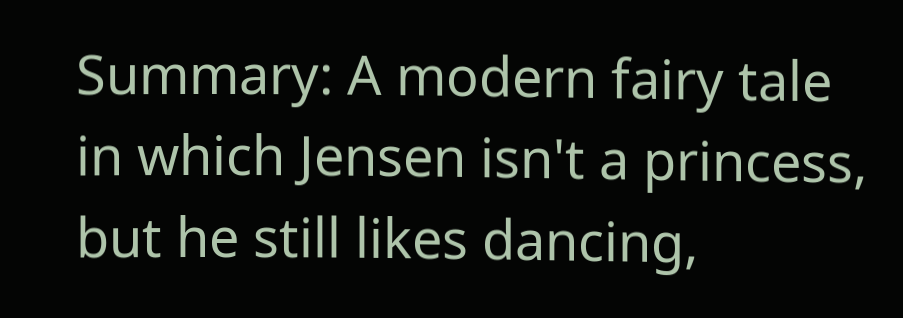Summary: A modern fairy tale in which Jensen isn't a princess, but he still likes dancing,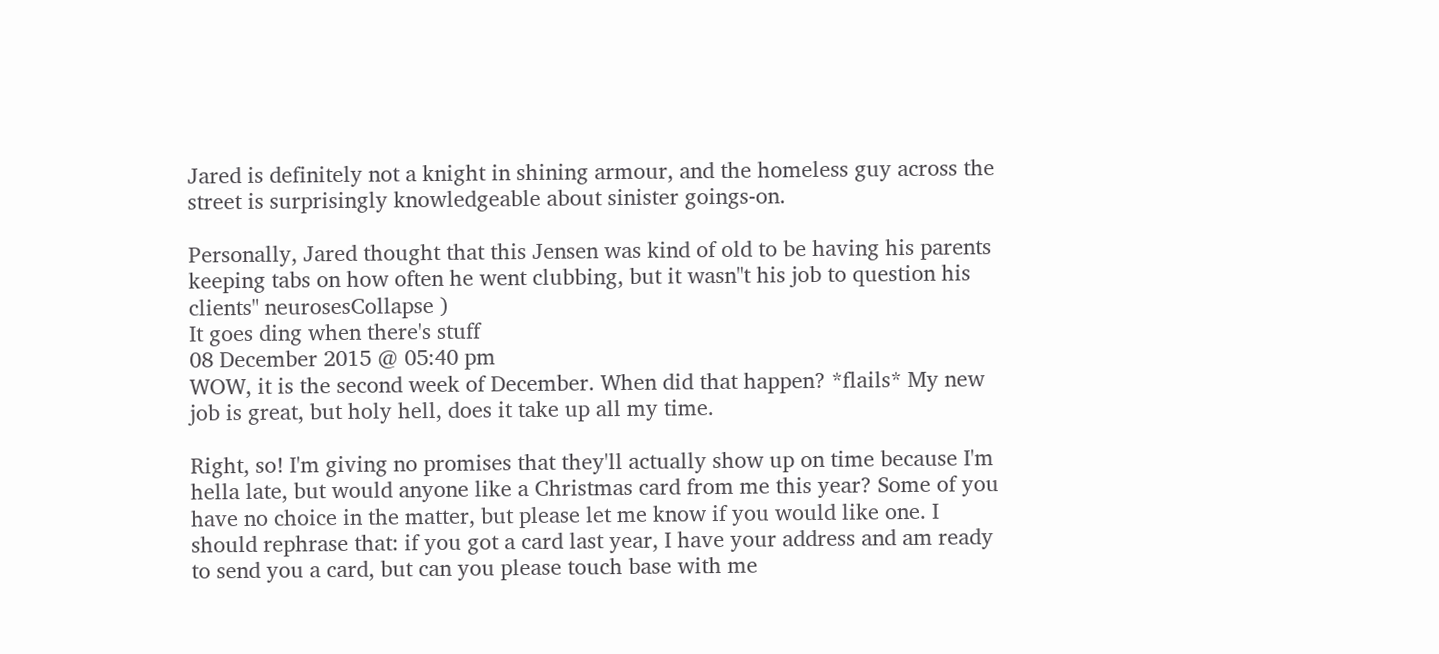Jared is definitely not a knight in shining armour, and the homeless guy across the street is surprisingly knowledgeable about sinister goings-on.

Personally, Jared thought that this Jensen was kind of old to be having his parents keeping tabs on how often he went clubbing, but it wasn"t his job to question his clients" neurosesCollapse )
It goes ding when there's stuff
08 December 2015 @ 05:40 pm
WOW, it is the second week of December. When did that happen? *flails* My new job is great, but holy hell, does it take up all my time.

Right, so! I'm giving no promises that they'll actually show up on time because I'm hella late, but would anyone like a Christmas card from me this year? Some of you have no choice in the matter, but please let me know if you would like one. I should rephrase that: if you got a card last year, I have your address and am ready to send you a card, but can you please touch base with me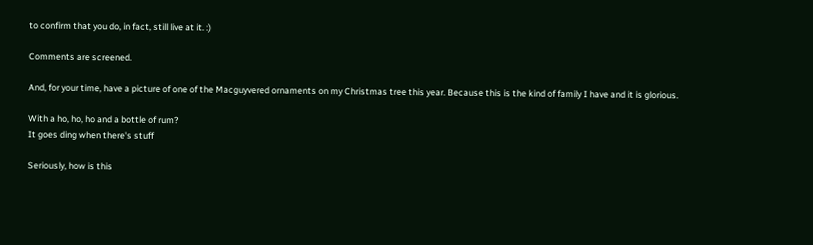to confirm that you do, in fact, still live at it. :)

Comments are screened.

And, for your time, have a picture of one of the Macguyvered ornaments on my Christmas tree this year. Because this is the kind of family I have and it is glorious.

With a ho, ho, ho and a bottle of rum?
It goes ding when there's stuff

Seriously, how is this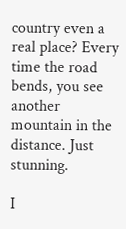country even a real place? Every time the road bends, you see another mountain in the distance. Just stunning.

I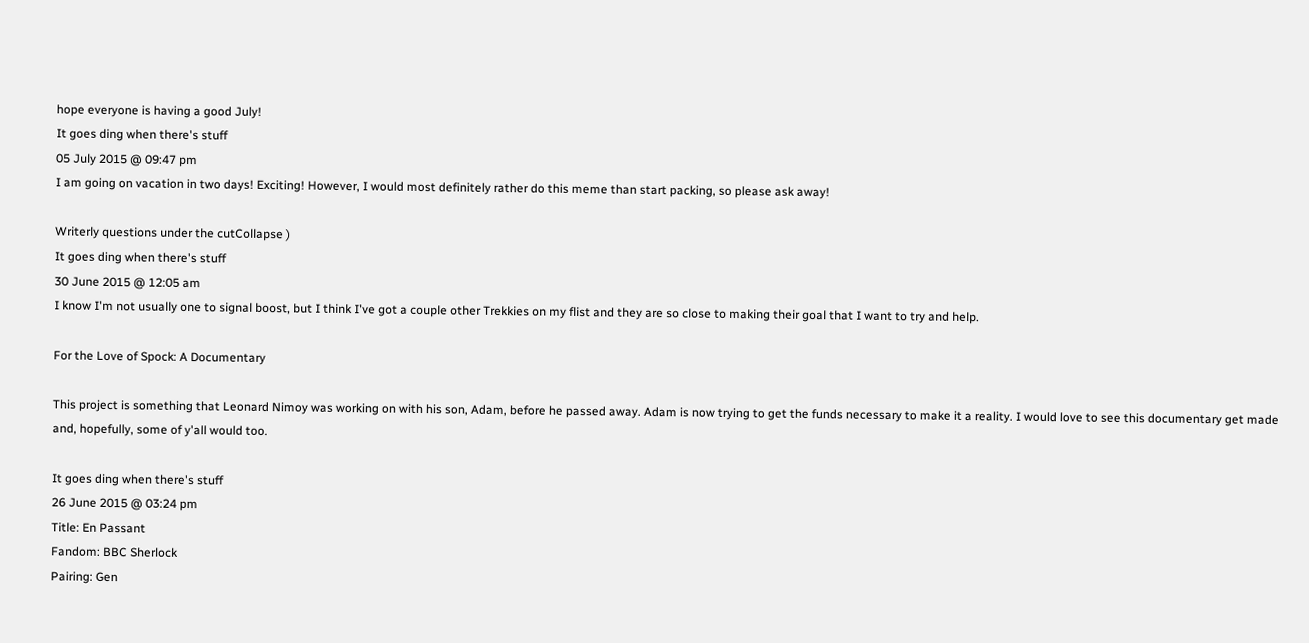hope everyone is having a good July!
It goes ding when there's stuff
05 July 2015 @ 09:47 pm
I am going on vacation in two days! Exciting! However, I would most definitely rather do this meme than start packing, so please ask away!

Writerly questions under the cutCollapse )
It goes ding when there's stuff
30 June 2015 @ 12:05 am
I know I'm not usually one to signal boost, but I think I've got a couple other Trekkies on my flist and they are so close to making their goal that I want to try and help.

For the Love of Spock: A Documentary

This project is something that Leonard Nimoy was working on with his son, Adam, before he passed away. Adam is now trying to get the funds necessary to make it a reality. I would love to see this documentary get made and, hopefully, some of y'all would too.

It goes ding when there's stuff
26 June 2015 @ 03:24 pm
Title: En Passant
Fandom: BBC Sherlock
Pairing: Gen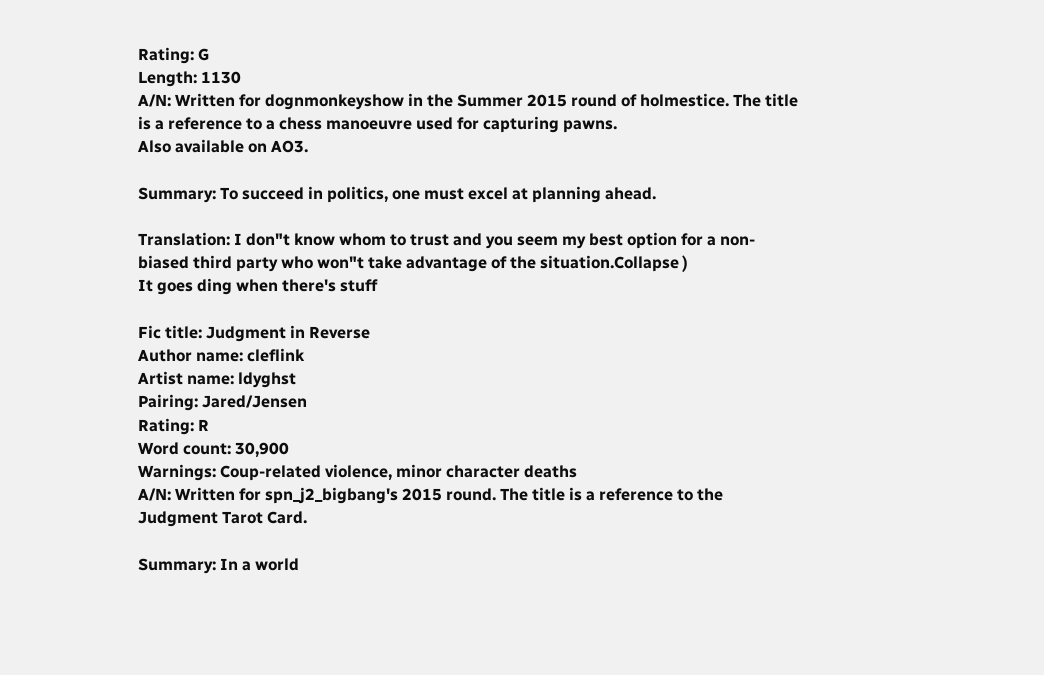Rating: G
Length: 1130
A/N: Written for dognmonkeyshow in the Summer 2015 round of holmestice. The title is a reference to a chess manoeuvre used for capturing pawns.
Also available on AO3.

Summary: To succeed in politics, one must excel at planning ahead.

Translation: I don"t know whom to trust and you seem my best option for a non-biased third party who won"t take advantage of the situation.Collapse )
It goes ding when there's stuff

Fic title: Judgment in Reverse
Author name: cleflink
Artist name: ldyghst
Pairing: Jared/Jensen
Rating: R
Word count: 30,900
Warnings: Coup-related violence, minor character deaths
A/N: Written for spn_j2_bigbang's 2015 round. The title is a reference to the Judgment Tarot Card.

Summary: In a world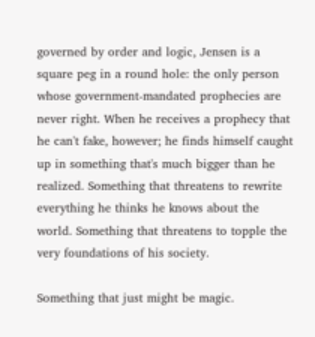governed by order and logic, Jensen is a square peg in a round hole: the only person whose government-mandated prophecies are never right. When he receives a prophecy that he can't fake, however; he finds himself caught up in something that's much bigger than he realized. Something that threatens to rewrite everything he thinks he knows about the world. Something that threatens to topple the very foundations of his society.

Something that just might be magic.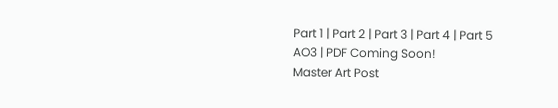Part 1 | Part 2 | Part 3 | Part 4 | Part 5
AO3 | PDF Coming Soon!
Master Art Post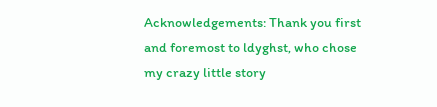Acknowledgements: Thank you first and foremost to ldyghst, who chose my crazy little story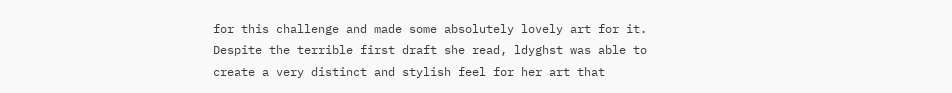for this challenge and made some absolutely lovely art for it. Despite the terrible first draft she read, ldyghst was able to create a very distinct and stylish feel for her art that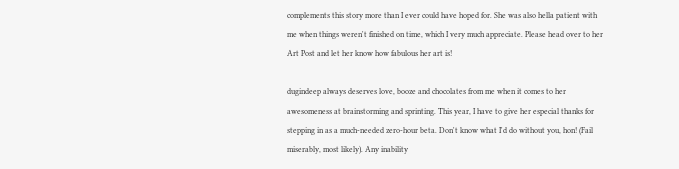complements this story more than I ever could have hoped for. She was also hella patient with me when things weren't finished on time, which I very much appreciate. Please head over to her Art Post and let her know how fabulous her art is!

dugindeep always deserves love, booze and chocolates from me when it comes to her awesomeness at brainstorming and sprinting. This year, I have to give her especial thanks for stepping in as a much-needed zero-hour beta. Don't know what I'd do without you, hon! (Fail miserably, most likely). Any inability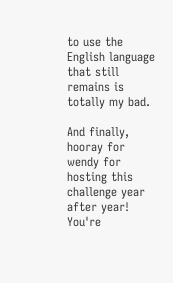to use the English language that still remains is totally my bad.

And finally, hooray for wendy for hosting this challenge year after year! You're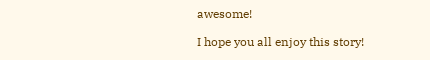awesome!

I hope you all enjoy this story!